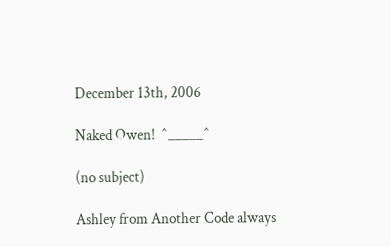December 13th, 2006

Naked Owen!  ^_____^

(no subject)

Ashley from Another Code always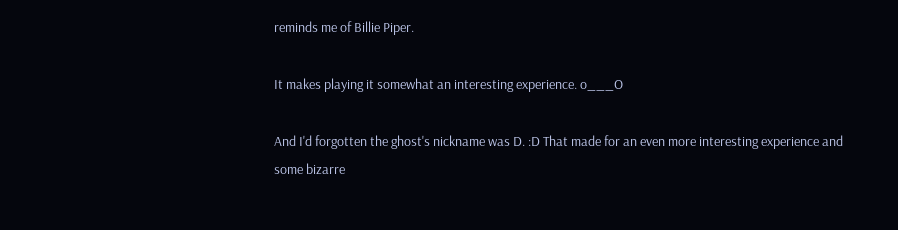reminds me of Billie Piper.

It makes playing it somewhat an interesting experience. o___O

And I'd forgotten the ghost's nickname was D. :D That made for an even more interesting experience and some bizarre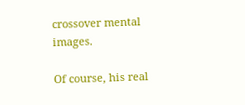crossover mental images.

Of course, his real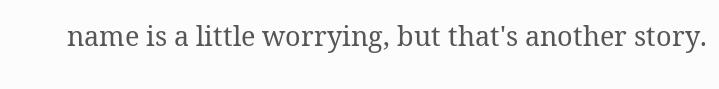name is a little worrying, but that's another story.